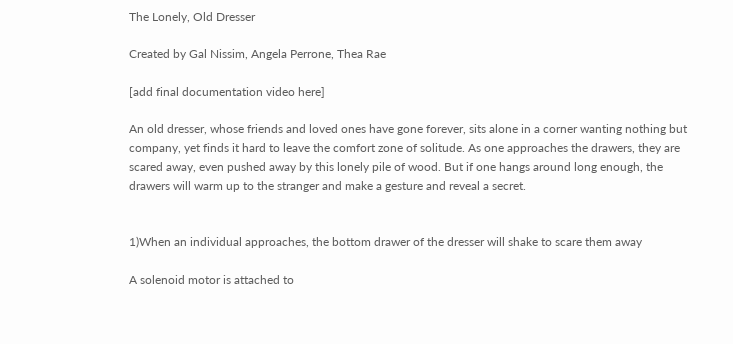The Lonely, Old Dresser

Created by Gal Nissim, Angela Perrone, Thea Rae

[add final documentation video here]

An old dresser, whose friends and loved ones have gone forever, sits alone in a corner wanting nothing but company, yet finds it hard to leave the comfort zone of solitude. As one approaches the drawers, they are scared away, even pushed away by this lonely pile of wood. But if one hangs around long enough, the drawers will warm up to the stranger and make a gesture and reveal a secret.


1)When an individual approaches, the bottom drawer of the dresser will shake to scare them away

A solenoid motor is attached to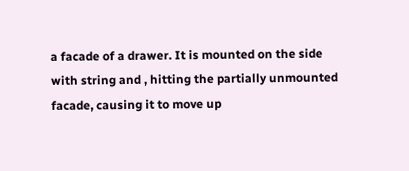a facade of a drawer. It is mounted on the side with string and , hitting the partially unmounted facade, causing it to move up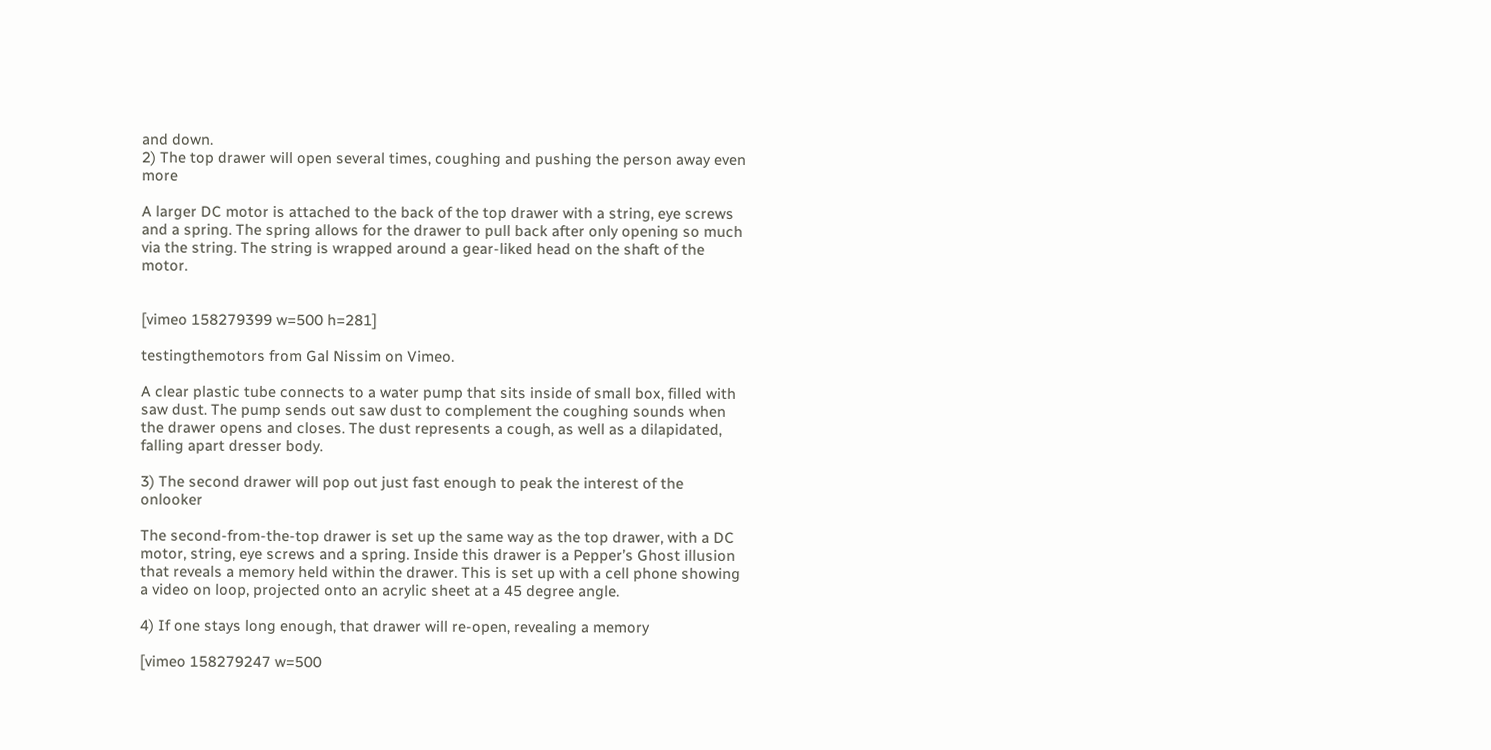and down.
2) The top drawer will open several times, coughing and pushing the person away even more

A larger DC motor is attached to the back of the top drawer with a string, eye screws and a spring. The spring allows for the drawer to pull back after only opening so much via the string. The string is wrapped around a gear-liked head on the shaft of the motor.


[vimeo 158279399 w=500 h=281]

testingthemotors from Gal Nissim on Vimeo.

A clear plastic tube connects to a water pump that sits inside of small box, filled with saw dust. The pump sends out saw dust to complement the coughing sounds when the drawer opens and closes. The dust represents a cough, as well as a dilapidated, falling apart dresser body.

3) The second drawer will pop out just fast enough to peak the interest of the onlooker

The second-from-the-top drawer is set up the same way as the top drawer, with a DC motor, string, eye screws and a spring. Inside this drawer is a Pepper’s Ghost illusion that reveals a memory held within the drawer. This is set up with a cell phone showing a video on loop, projected onto an acrylic sheet at a 45 degree angle.

4) If one stays long enough, that drawer will re-open, revealing a memory

[vimeo 158279247 w=500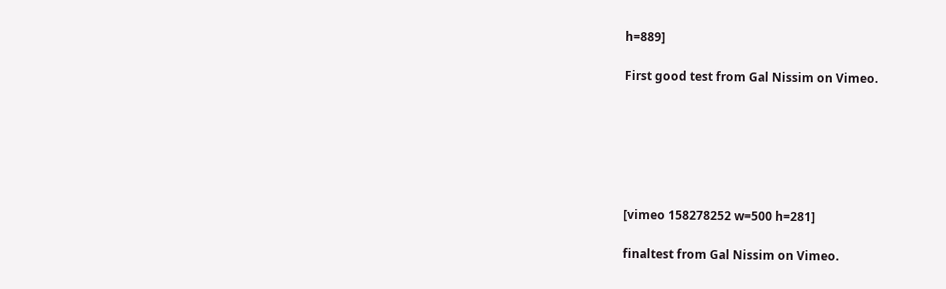h=889]

First good test from Gal Nissim on Vimeo.






[vimeo 158278252 w=500 h=281]

finaltest from Gal Nissim on Vimeo.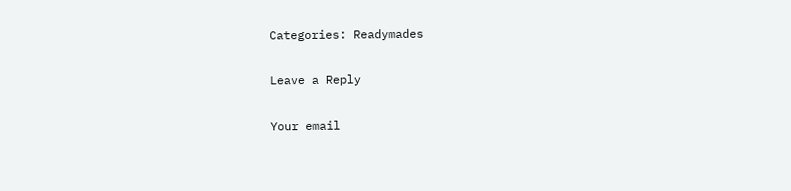Categories: Readymades

Leave a Reply

Your email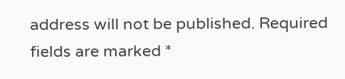address will not be published. Required fields are marked *